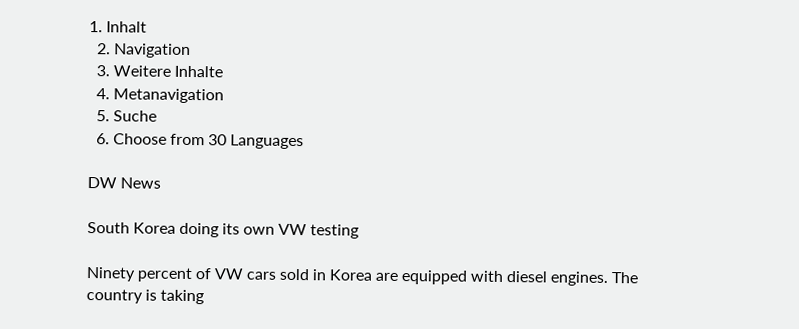1. Inhalt
  2. Navigation
  3. Weitere Inhalte
  4. Metanavigation
  5. Suche
  6. Choose from 30 Languages

DW News

South Korea doing its own VW testing

Ninety percent of VW cars sold in Korea are equipped with diesel engines. The country is taking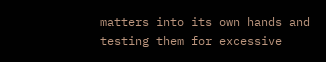matters into its own hands and testing them for excessive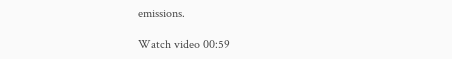emissions.

Watch video 00:59